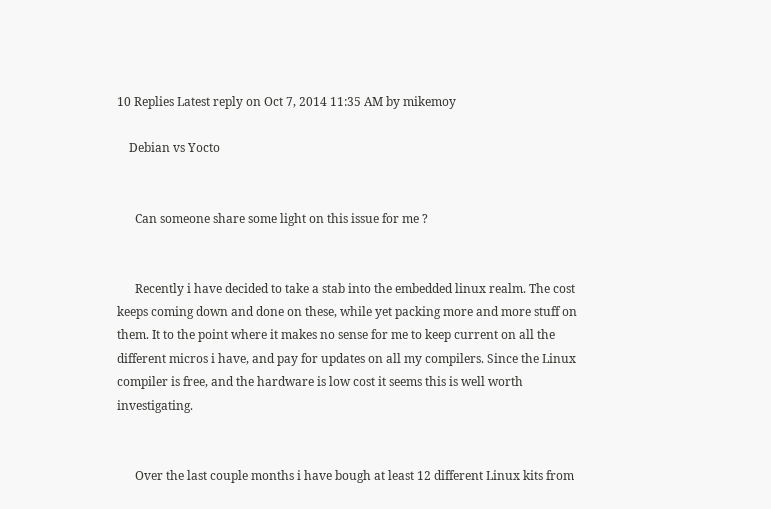10 Replies Latest reply on Oct 7, 2014 11:35 AM by mikemoy

    Debian vs Yocto


      Can someone share some light on this issue for me ?


      Recently i have decided to take a stab into the embedded linux realm. The cost keeps coming down and done on these, while yet packing more and more stuff on them. It to the point where it makes no sense for me to keep current on all the different micros i have, and pay for updates on all my compilers. Since the Linux compiler is free, and the hardware is low cost it seems this is well worth investigating.


      Over the last couple months i have bough at least 12 different Linux kits from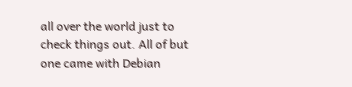all over the world just to check things out. All of but one came with Debian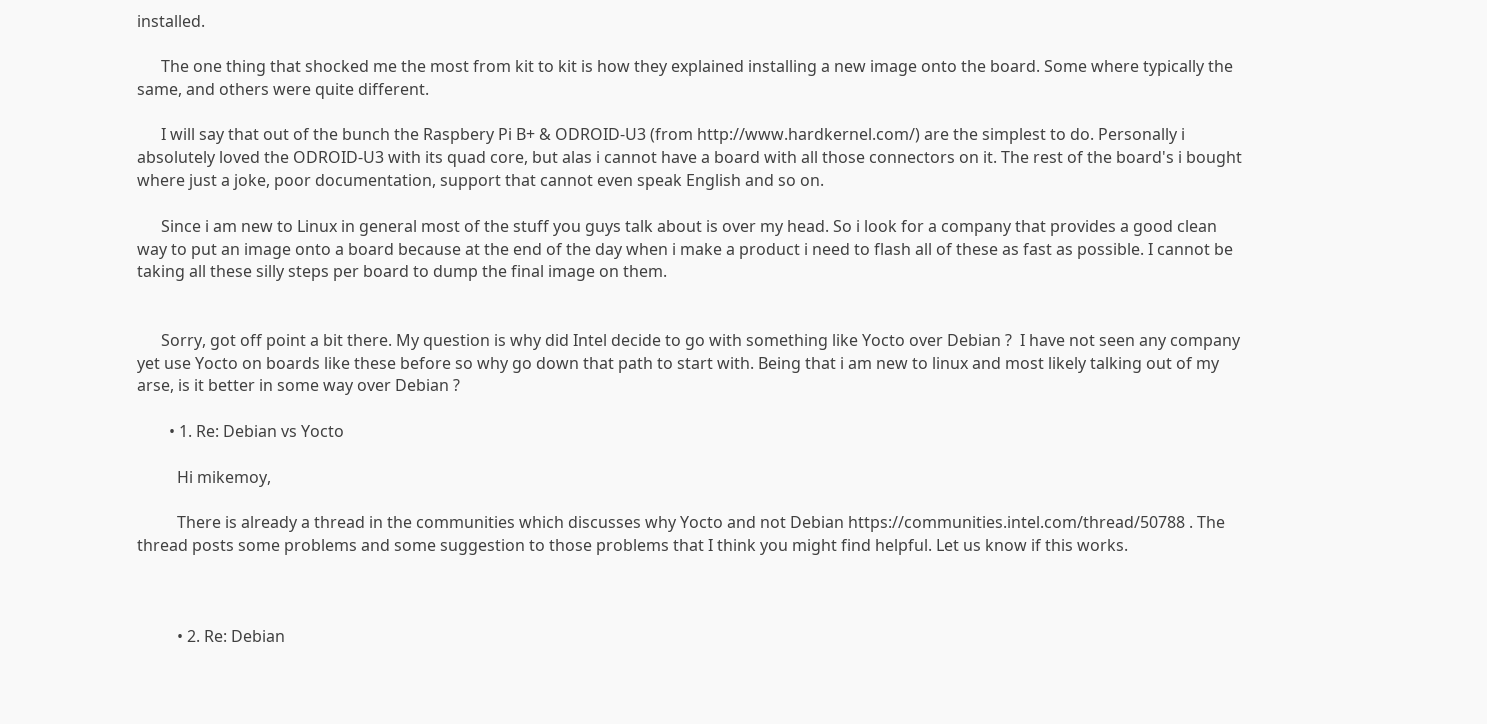installed.

      The one thing that shocked me the most from kit to kit is how they explained installing a new image onto the board. Some where typically the same, and others were quite different.

      I will say that out of the bunch the Raspbery Pi B+ & ODROID-U3 (from http://www.hardkernel.com/) are the simplest to do. Personally i absolutely loved the ODROID-U3 with its quad core, but alas i cannot have a board with all those connectors on it. The rest of the board's i bought where just a joke, poor documentation, support that cannot even speak English and so on.

      Since i am new to Linux in general most of the stuff you guys talk about is over my head. So i look for a company that provides a good clean way to put an image onto a board because at the end of the day when i make a product i need to flash all of these as fast as possible. I cannot be taking all these silly steps per board to dump the final image on them.


      Sorry, got off point a bit there. My question is why did Intel decide to go with something like Yocto over Debian ?  I have not seen any company yet use Yocto on boards like these before so why go down that path to start with. Being that i am new to linux and most likely talking out of my arse, is it better in some way over Debian ?

        • 1. Re: Debian vs Yocto

          Hi mikemoy,

          There is already a thread in the communities which discusses why Yocto and not Debian https://communities.intel.com/thread/50788 . The thread posts some problems and some suggestion to those problems that I think you might find helpful. Let us know if this works.



          • 2. Re: Debian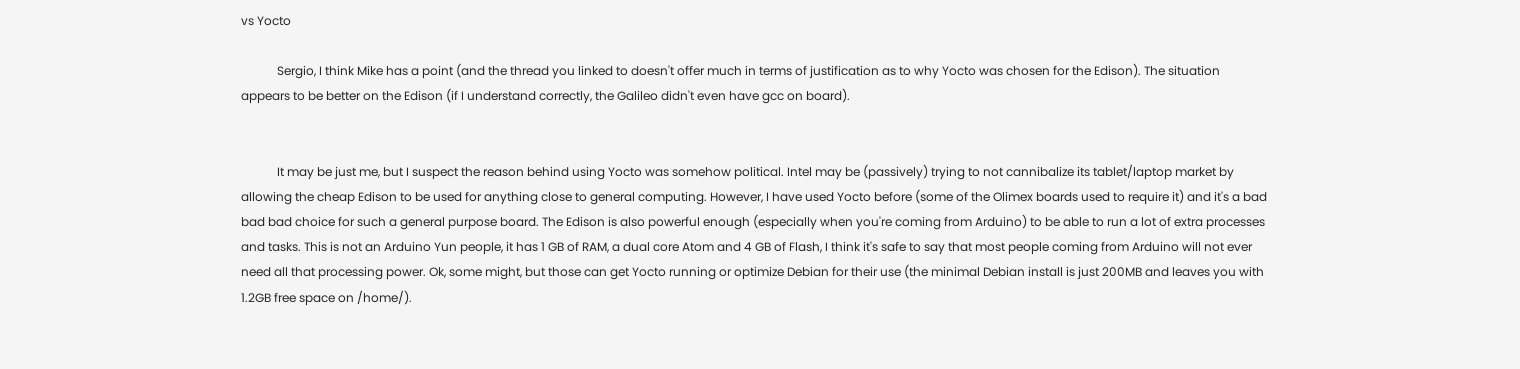vs Yocto

            Sergio, I think Mike has a point (and the thread you linked to doesn't offer much in terms of justification as to why Yocto was chosen for the Edison). The situation appears to be better on the Edison (if I understand correctly, the Galileo didn't even have gcc on board).


            It may be just me, but I suspect the reason behind using Yocto was somehow political. Intel may be (passively) trying to not cannibalize its tablet/laptop market by allowing the cheap Edison to be used for anything close to general computing. However, I have used Yocto before (some of the Olimex boards used to require it) and it's a bad bad bad choice for such a general purpose board. The Edison is also powerful enough (especially when you're coming from Arduino) to be able to run a lot of extra processes and tasks. This is not an Arduino Yun people, it has 1 GB of RAM, a dual core Atom and 4 GB of Flash, I think it's safe to say that most people coming from Arduino will not ever need all that processing power. Ok, some might, but those can get Yocto running or optimize Debian for their use (the minimal Debian install is just 200MB and leaves you with 1.2GB free space on /home/).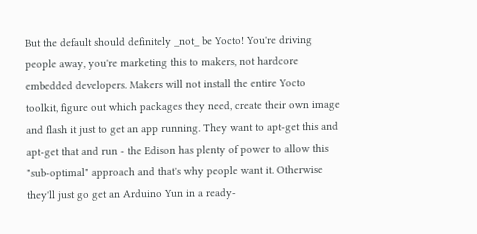But the default should definitely _not_ be Yocto! You're driving people away, you're marketing this to makers, not hardcore embedded developers. Makers will not install the entire Yocto toolkit, figure out which packages they need, create their own image and flash it just to get an app running. They want to apt-get this and apt-get that and run - the Edison has plenty of power to allow this "sub-optimal" approach and that's why people want it. Otherwise they'll just go get an Arduino Yun in a ready-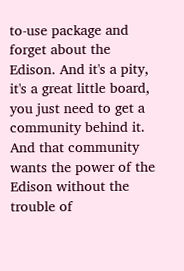to-use package and forget about the Edison. And it's a pity, it's a great little board, you just need to get a community behind it. And that community wants the power of the Edison without the trouble of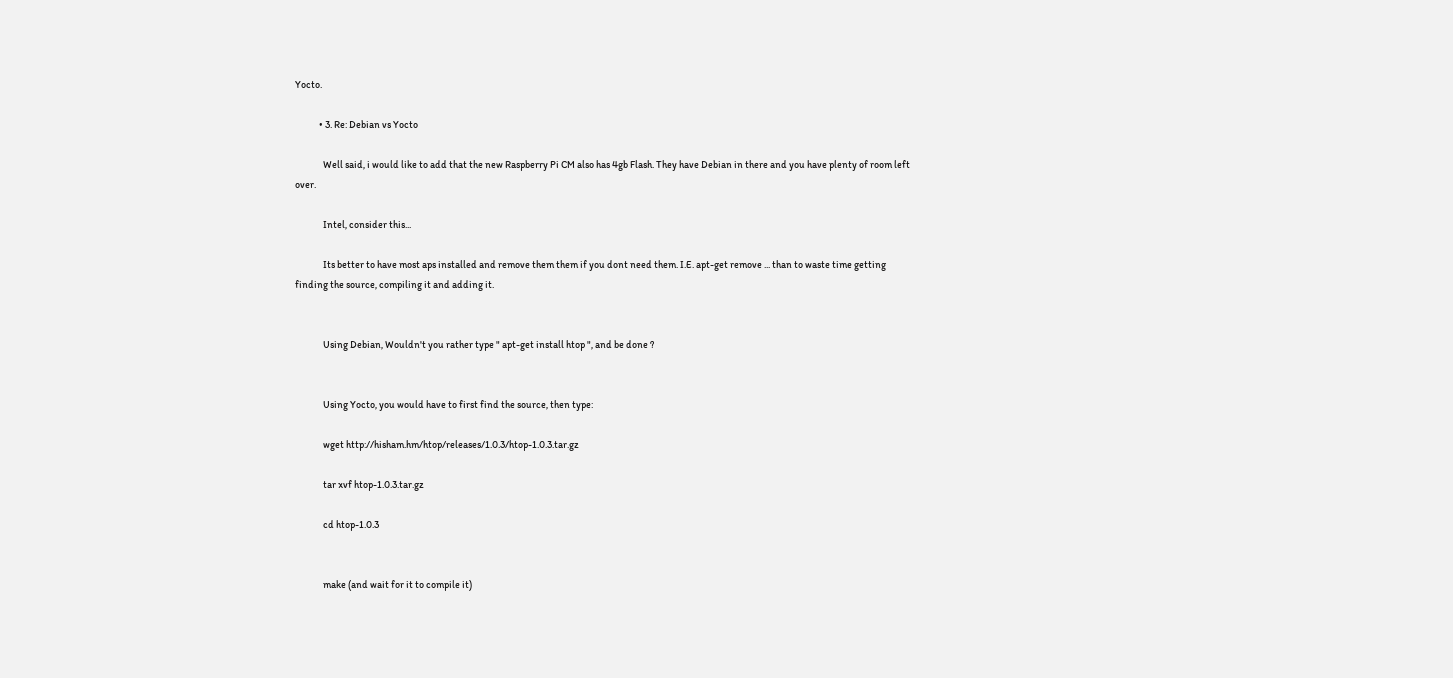Yocto.

            • 3. Re: Debian vs Yocto

              Well said, i would like to add that the new Raspberry Pi CM also has 4gb Flash. They have Debian in there and you have plenty of room left over.

              Intel, consider this...

              Its better to have most aps installed and remove them them if you dont need them. I.E. apt-get remove ... than to waste time getting finding the source, compiling it and adding it.


              Using Debian, Wouldn't you rather type " apt-get install htop ", and be done ?


              Using Yocto, you would have to first find the source, then type:

              wget http://hisham.hm/htop/releases/1.0.3/htop-1.0.3.tar.gz

              tar xvf htop-1.0.3.tar.gz

              cd htop-1.0.3


              make (and wait for it to compile it)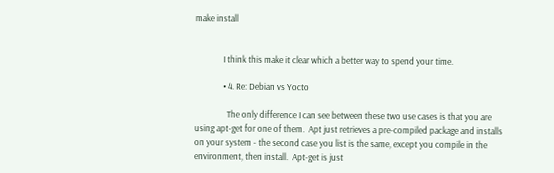make install


              I think this make it clear which a better way to spend your time.

              • 4. Re: Debian vs Yocto

                The only difference I can see between these two use cases is that you are using apt-get for one of them.  Apt just retrieves a pre-compiled package and installs on your system - the second case you list is the same, except you compile in the environment, then install.  Apt-get is just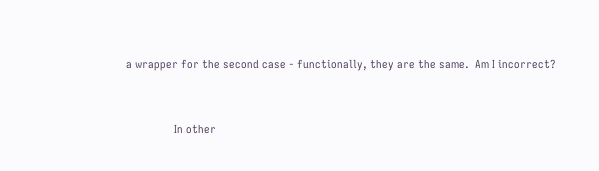a wrapper for the second case - functionally, they are the same.  Am I incorrect?


                In other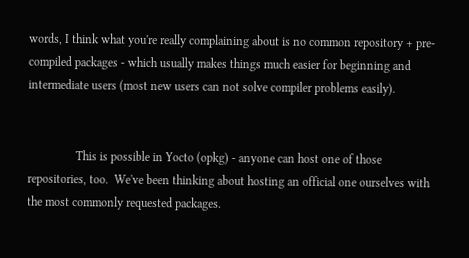words, I think what you're really complaining about is no common repository + pre-compiled packages - which usually makes things much easier for beginning and intermediate users (most new users can not solve compiler problems easily).


                This is possible in Yocto (opkg) - anyone can host one of those repositories, too.  We've been thinking about hosting an official one ourselves with the most commonly requested packages.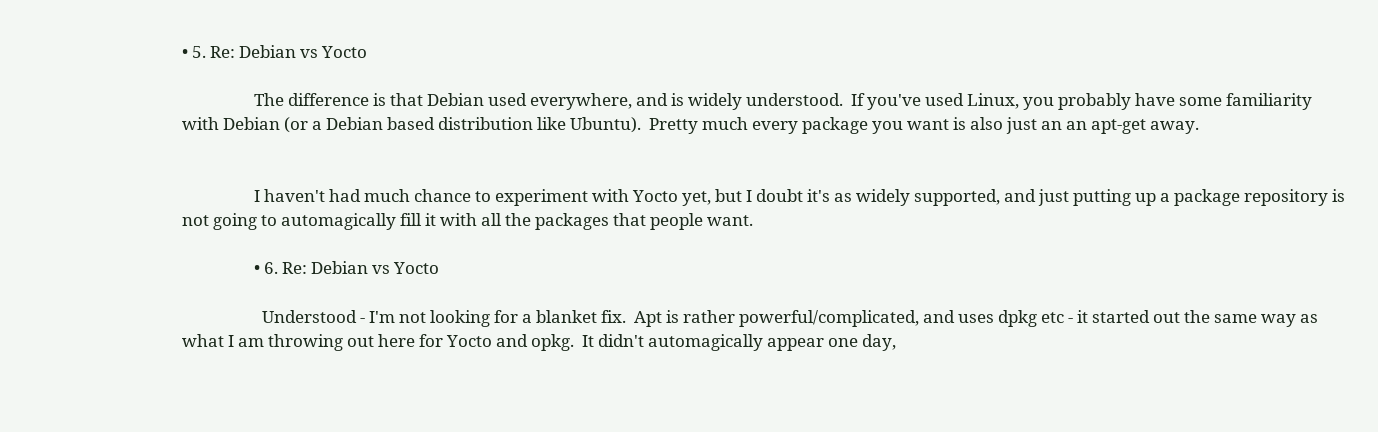• 5. Re: Debian vs Yocto

                  The difference is that Debian used everywhere, and is widely understood.  If you've used Linux, you probably have some familiarity with Debian (or a Debian based distribution like Ubuntu).  Pretty much every package you want is also just an an apt-get away.


                  I haven't had much chance to experiment with Yocto yet, but I doubt it's as widely supported, and just putting up a package repository is not going to automagically fill it with all the packages that people want.

                  • 6. Re: Debian vs Yocto

                    Understood - I'm not looking for a blanket fix.  Apt is rather powerful/complicated, and uses dpkg etc - it started out the same way as what I am throwing out here for Yocto and opkg.  It didn't automagically appear one day,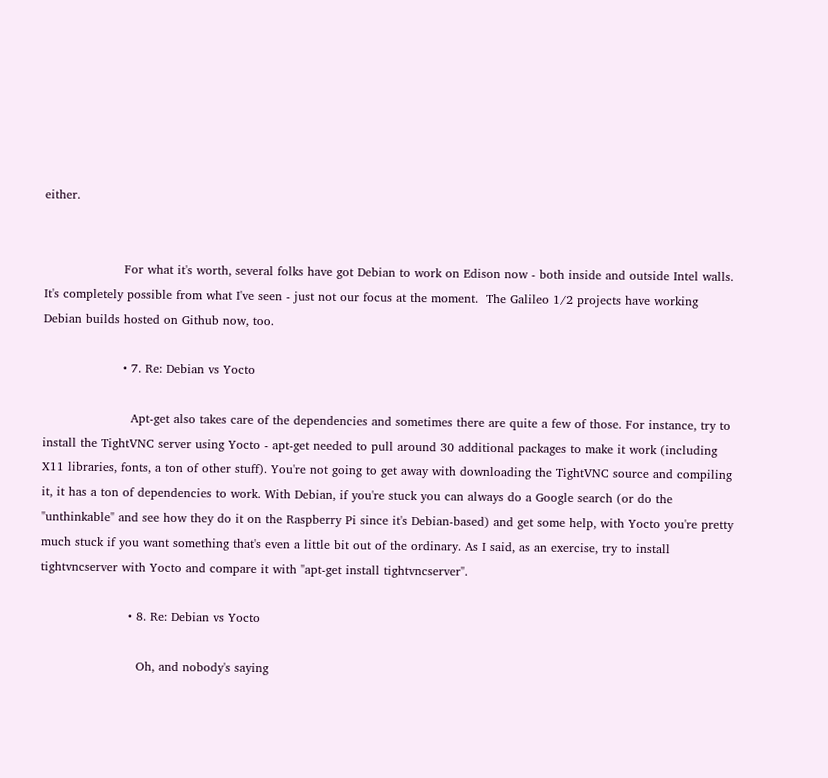either.


                    For what it's worth, several folks have got Debian to work on Edison now - both inside and outside Intel walls.  It's completely possible from what I've seen - just not our focus at the moment.  The Galileo 1/2 projects have working Debian builds hosted on Github now, too.

                    • 7. Re: Debian vs Yocto

                      Apt-get also takes care of the dependencies and sometimes there are quite a few of those. For instance, try to install the TightVNC server using Yocto - apt-get needed to pull around 30 additional packages to make it work (including X11 libraries, fonts, a ton of other stuff). You're not going to get away with downloading the TightVNC source and compiling it, it has a ton of dependencies to work. With Debian, if you're stuck you can always do a Google search (or do the "unthinkable" and see how they do it on the Raspberry Pi since it's Debian-based) and get some help, with Yocto you're pretty much stuck if you want something that's even a little bit out of the ordinary. As I said, as an exercise, try to install tightvncserver with Yocto and compare it with "apt-get install tightvncserver".

                      • 8. Re: Debian vs Yocto

                        Oh, and nobody's saying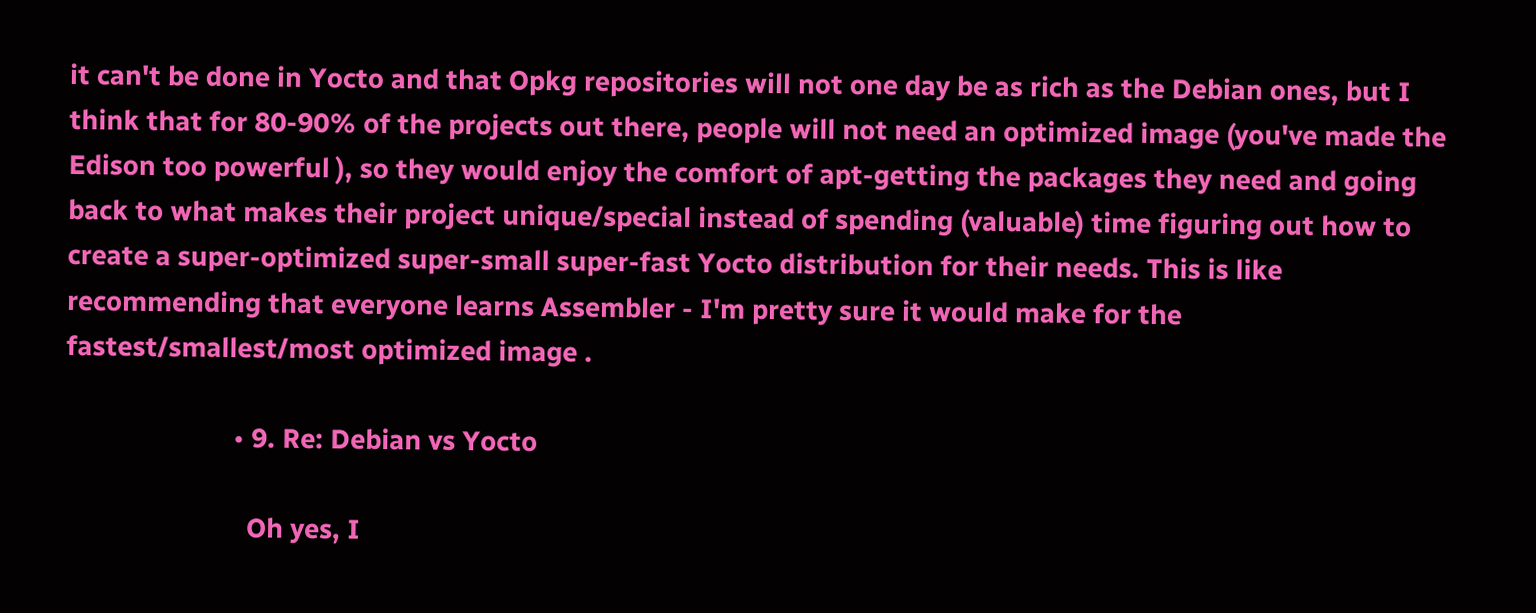it can't be done in Yocto and that Opkg repositories will not one day be as rich as the Debian ones, but I think that for 80-90% of the projects out there, people will not need an optimized image (you've made the Edison too powerful ), so they would enjoy the comfort of apt-getting the packages they need and going back to what makes their project unique/special instead of spending (valuable) time figuring out how to create a super-optimized super-small super-fast Yocto distribution for their needs. This is like recommending that everyone learns Assembler - I'm pretty sure it would make for the fastest/smallest/most optimized image .

                        • 9. Re: Debian vs Yocto

                          Oh yes, I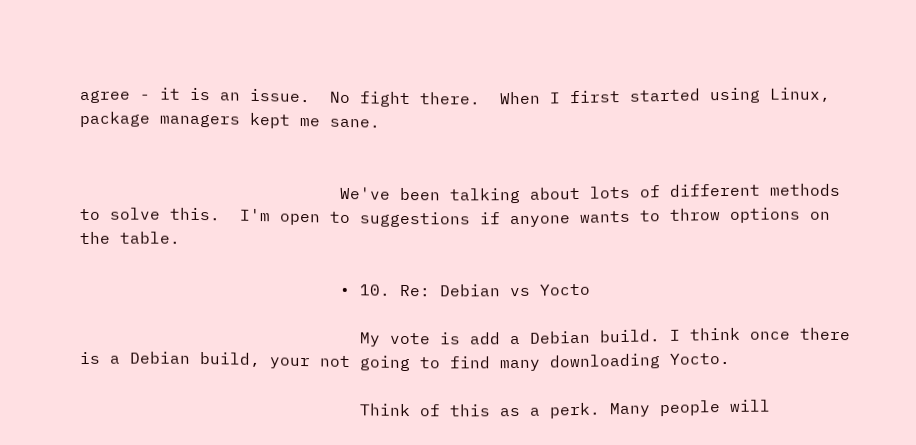agree - it is an issue.  No fight there.  When I first started using Linux, package managers kept me sane.


                          We've been talking about lots of different methods to solve this.  I'm open to suggestions if anyone wants to throw options on the table.

                          • 10. Re: Debian vs Yocto

                            My vote is add a Debian build. I think once there is a Debian build, your not going to find many downloading Yocto.

                            Think of this as a perk. Many people will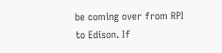be coming over from RPI to Edison. If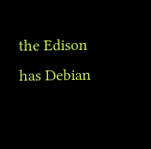the Edison has Debian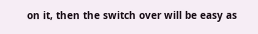on it, then the switch over will be easy as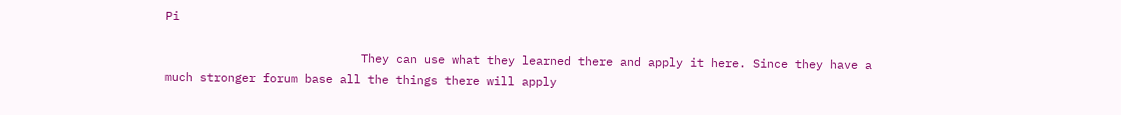Pi

                            They can use what they learned there and apply it here. Since they have a much stronger forum base all the things there will apply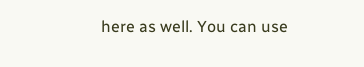here as well. You can use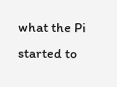what the Pi started to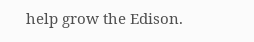help grow the Edison.